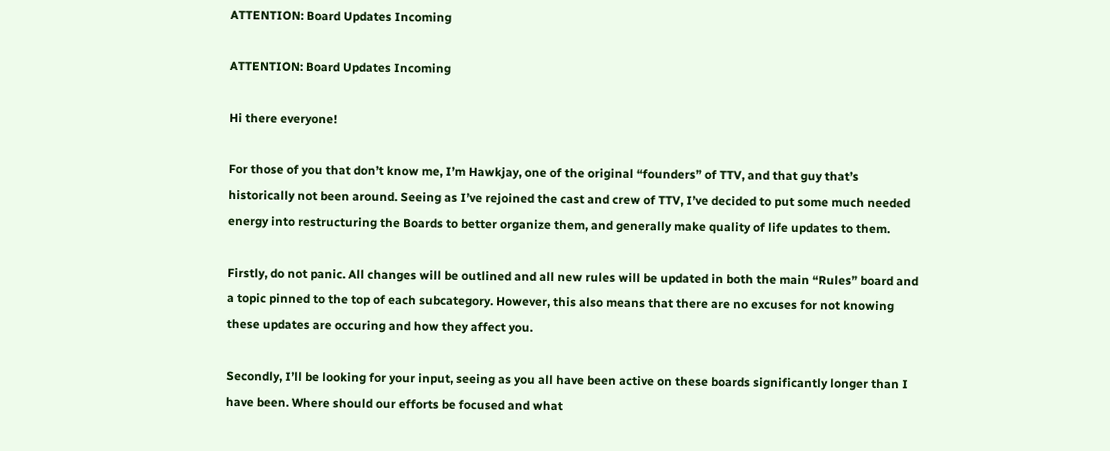ATTENTION: Board Updates Incoming

ATTENTION: Board Updates Incoming

Hi there everyone!

For those of you that don’t know me, I’m Hawkjay, one of the original “founders” of TTV, and that guy that’s historically not been around. Seeing as I’ve rejoined the cast and crew of TTV, I’ve decided to put some much needed energy into restructuring the Boards to better organize them, and generally make quality of life updates to them.

Firstly, do not panic. All changes will be outlined and all new rules will be updated in both the main “Rules” board and a topic pinned to the top of each subcategory. However, this also means that there are no excuses for not knowing these updates are occuring and how they affect you.

Secondly, I’ll be looking for your input, seeing as you all have been active on these boards significantly longer than I have been. Where should our efforts be focused and what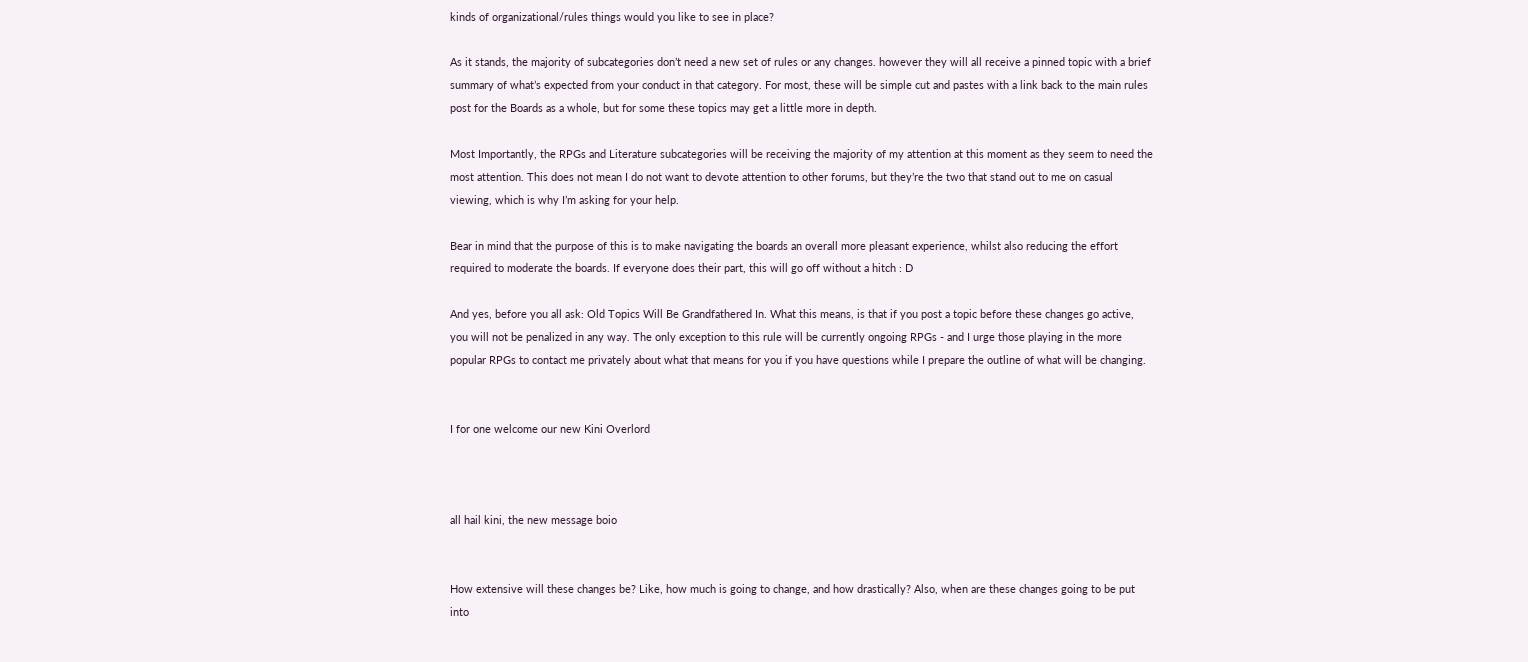kinds of organizational/rules things would you like to see in place?

As it stands, the majority of subcategories don’t need a new set of rules or any changes. however they will all receive a pinned topic with a brief summary of what’s expected from your conduct in that category. For most, these will be simple cut and pastes with a link back to the main rules post for the Boards as a whole, but for some these topics may get a little more in depth.

Most Importantly, the RPGs and Literature subcategories will be receiving the majority of my attention at this moment as they seem to need the most attention. This does not mean I do not want to devote attention to other forums, but they’re the two that stand out to me on casual viewing, which is why I’m asking for your help.

Bear in mind that the purpose of this is to make navigating the boards an overall more pleasant experience, whilst also reducing the effort required to moderate the boards. If everyone does their part, this will go off without a hitch : D

And yes, before you all ask: Old Topics Will Be Grandfathered In. What this means, is that if you post a topic before these changes go active, you will not be penalized in any way. The only exception to this rule will be currently ongoing RPGs - and I urge those playing in the more popular RPGs to contact me privately about what that means for you if you have questions while I prepare the outline of what will be changing.


I for one welcome our new Kini Overlord



all hail kini, the new message boio


How extensive will these changes be? Like, how much is going to change, and how drastically? Also, when are these changes going to be put into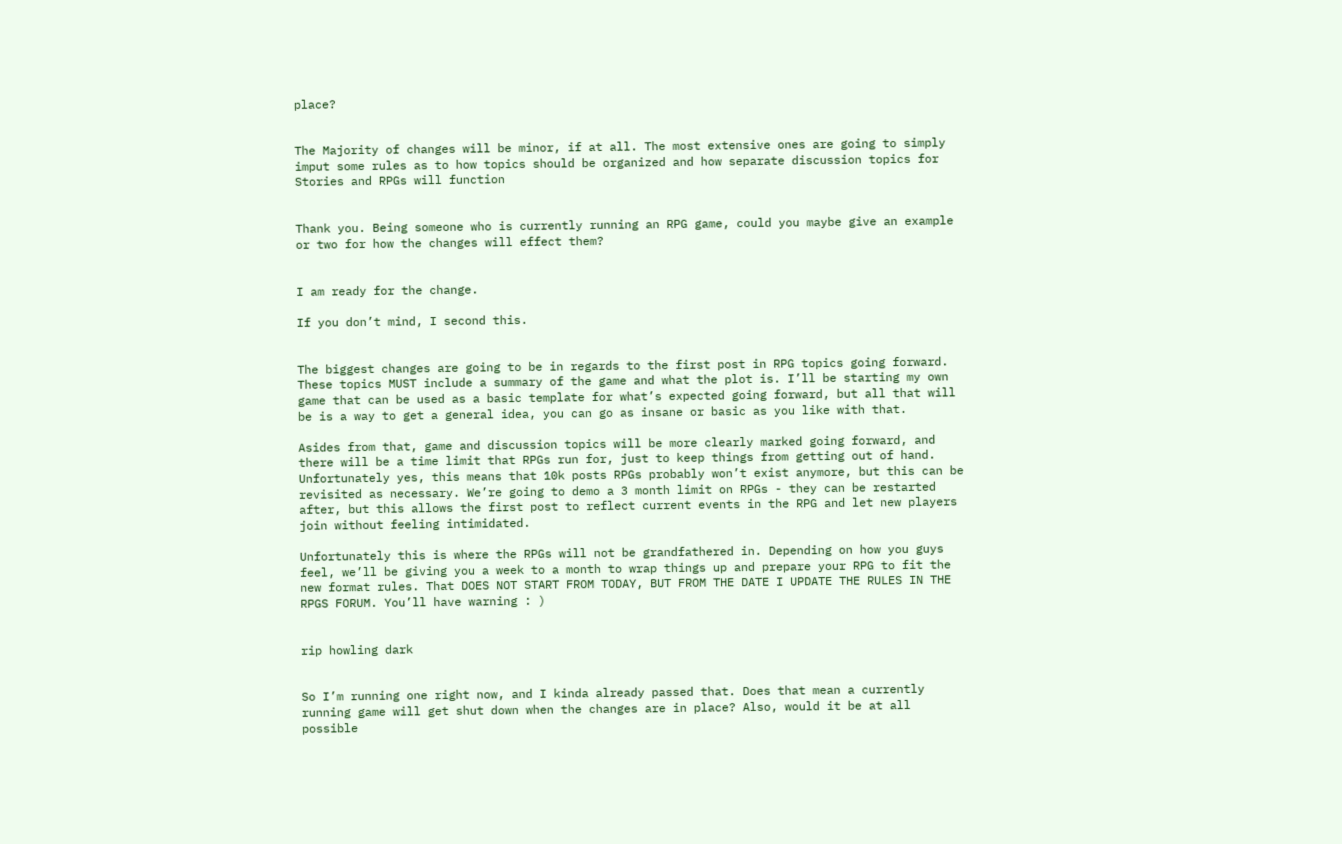place?


The Majority of changes will be minor, if at all. The most extensive ones are going to simply imput some rules as to how topics should be organized and how separate discussion topics for Stories and RPGs will function


Thank you. Being someone who is currently running an RPG game, could you maybe give an example or two for how the changes will effect them?


I am ready for the change.

If you don’t mind, I second this.


The biggest changes are going to be in regards to the first post in RPG topics going forward. These topics MUST include a summary of the game and what the plot is. I’ll be starting my own game that can be used as a basic template for what’s expected going forward, but all that will be is a way to get a general idea, you can go as insane or basic as you like with that.

Asides from that, game and discussion topics will be more clearly marked going forward, and there will be a time limit that RPGs run for, just to keep things from getting out of hand. Unfortunately yes, this means that 10k posts RPGs probably won’t exist anymore, but this can be revisited as necessary. We’re going to demo a 3 month limit on RPGs - they can be restarted after, but this allows the first post to reflect current events in the RPG and let new players join without feeling intimidated.

Unfortunately this is where the RPGs will not be grandfathered in. Depending on how you guys feel, we’ll be giving you a week to a month to wrap things up and prepare your RPG to fit the new format rules. That DOES NOT START FROM TODAY, BUT FROM THE DATE I UPDATE THE RULES IN THE RPGS FORUM. You’ll have warning : )


rip howling dark


So I’m running one right now, and I kinda already passed that. Does that mean a currently running game will get shut down when the changes are in place? Also, would it be at all possible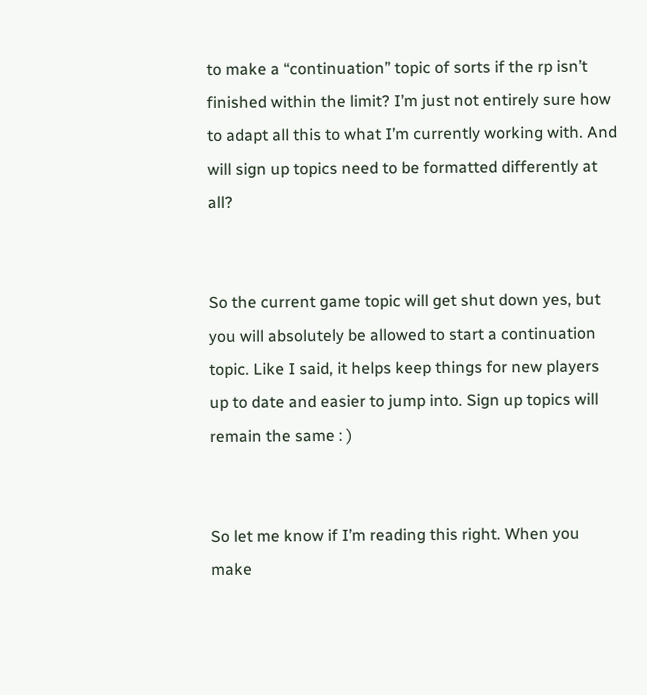to make a “continuation” topic of sorts if the rp isn’t finished within the limit? I’m just not entirely sure how to adapt all this to what I’m currently working with. And will sign up topics need to be formatted differently at all?


So the current game topic will get shut down yes, but you will absolutely be allowed to start a continuation topic. Like I said, it helps keep things for new players up to date and easier to jump into. Sign up topics will remain the same : )


So let me know if I’m reading this right. When you make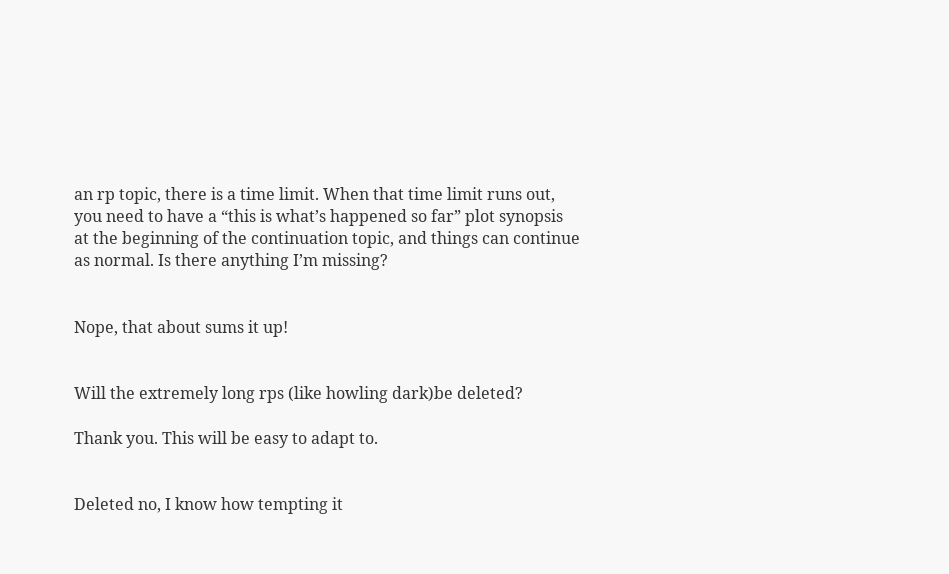an rp topic, there is a time limit. When that time limit runs out, you need to have a “this is what’s happened so far” plot synopsis at the beginning of the continuation topic, and things can continue as normal. Is there anything I’m missing?


Nope, that about sums it up!


Will the extremely long rps (like howling dark)be deleted?

Thank you. This will be easy to adapt to.


Deleted no, I know how tempting it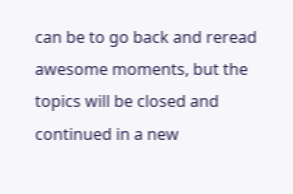can be to go back and reread awesome moments, but the topics will be closed and continued in a new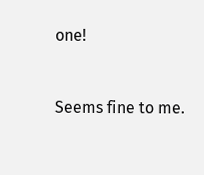one!


Seems fine to me.